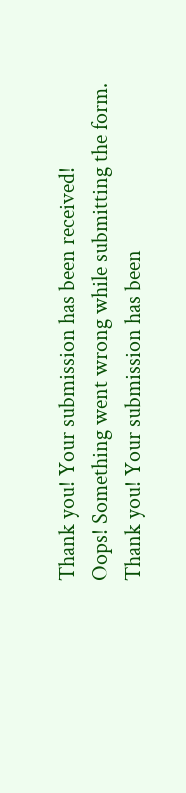Thank you! Your submission has been received!
Oops! Something went wrong while submitting the form.
Thank you! Your submission has been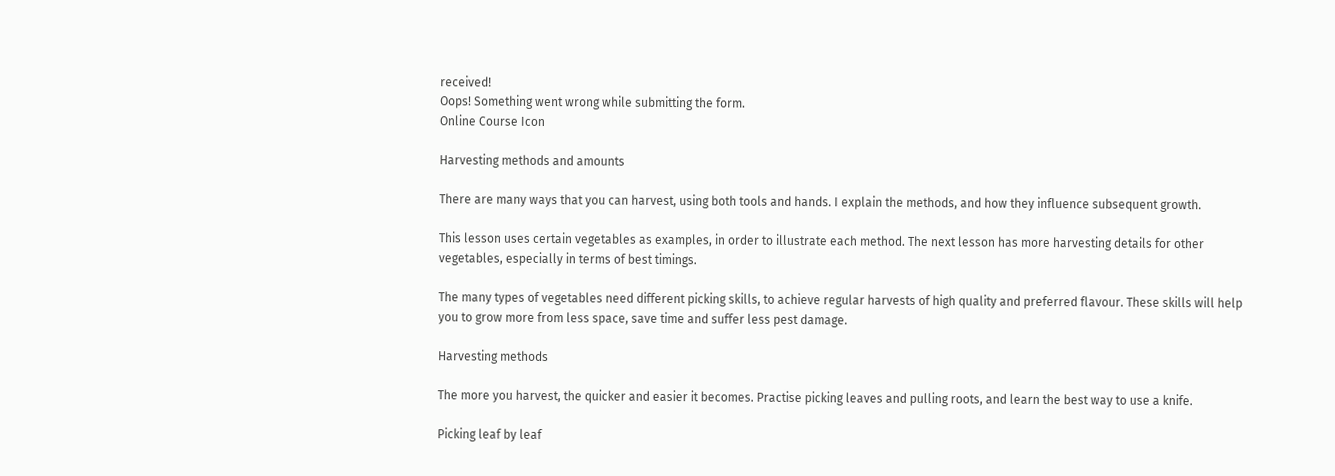received!
Oops! Something went wrong while submitting the form.
Online Course Icon

Harvesting methods and amounts

There are many ways that you can harvest, using both tools and hands. I explain the methods, and how they influence subsequent growth.

This lesson uses certain vegetables as examples, in order to illustrate each method. The next lesson has more harvesting details for other vegetables, especially in terms of best timings.

The many types of vegetables need different picking skills, to achieve regular harvests of high quality and preferred flavour. These skills will help you to grow more from less space, save time and suffer less pest damage.

Harvesting methods

The more you harvest, the quicker and easier it becomes. Practise picking leaves and pulling roots, and learn the best way to use a knife.

Picking leaf by leaf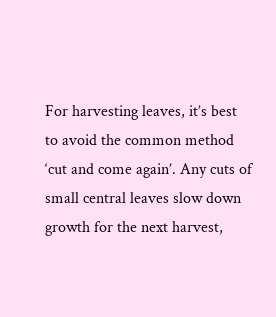For harvesting leaves, it’s best to avoid the common method ‘cut and come again’. Any cuts of small central leaves slow down growth for the next harvest,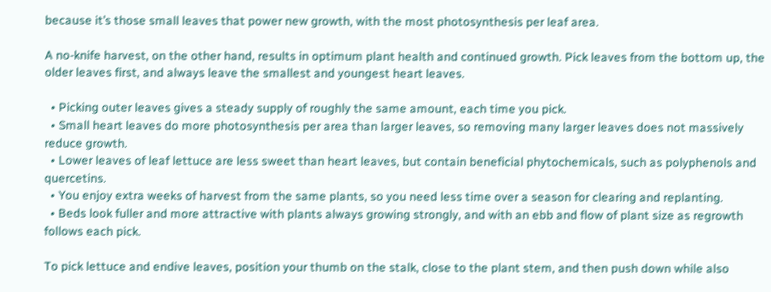because it’s those small leaves that power new growth, with the most photosynthesis per leaf area.

A no-knife harvest, on the other hand, results in optimum plant health and continued growth. Pick leaves from the bottom up, the older leaves first, and always leave the smallest and youngest heart leaves.

  • Picking outer leaves gives a steady supply of roughly the same amount, each time you pick.
  • Small heart leaves do more photosynthesis per area than larger leaves, so removing many larger leaves does not massively reduce growth.
  • Lower leaves of leaf lettuce are less sweet than heart leaves, but contain beneficial phytochemicals, such as polyphenols and quercetins.
  • You enjoy extra weeks of harvest from the same plants, so you need less time over a season for clearing and replanting.
  • Beds look fuller and more attractive with plants always growing strongly, and with an ebb and flow of plant size as regrowth follows each pick.

To pick lettuce and endive leaves, position your thumb on the stalk, close to the plant stem, and then push down while also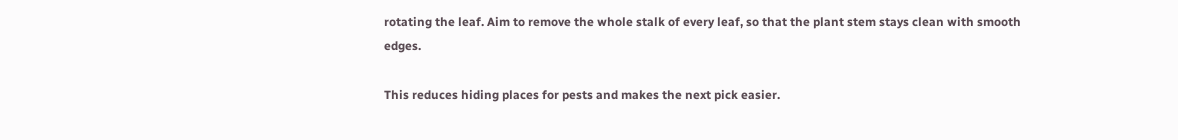rotating the leaf. Aim to remove the whole stalk of every leaf, so that the plant stem stays clean with smooth edges.

This reduces hiding places for pests and makes the next pick easier.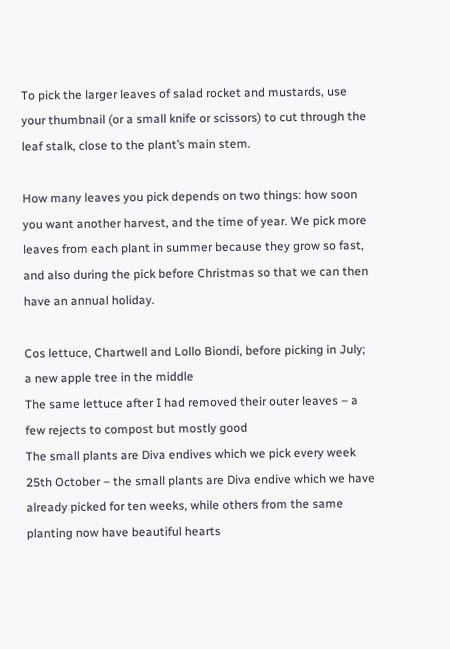To pick the larger leaves of salad rocket and mustards, use your thumbnail (or a small knife or scissors) to cut through the leaf stalk, close to the plant’s main stem.

How many leaves you pick depends on two things: how soon you want another harvest, and the time of year. We pick more leaves from each plant in summer because they grow so fast, and also during the pick before Christmas so that we can then have an annual holiday.

Cos lettuce, Chartwell and Lollo Biondi, before picking in July; a new apple tree in the middle
The same lettuce after I had removed their outer leaves – a few rejects to compost but mostly good
The small plants are Diva endives which we pick every week
25th October – the small plants are Diva endive which we have already picked for ten weeks, while others from the same planting now have beautiful hearts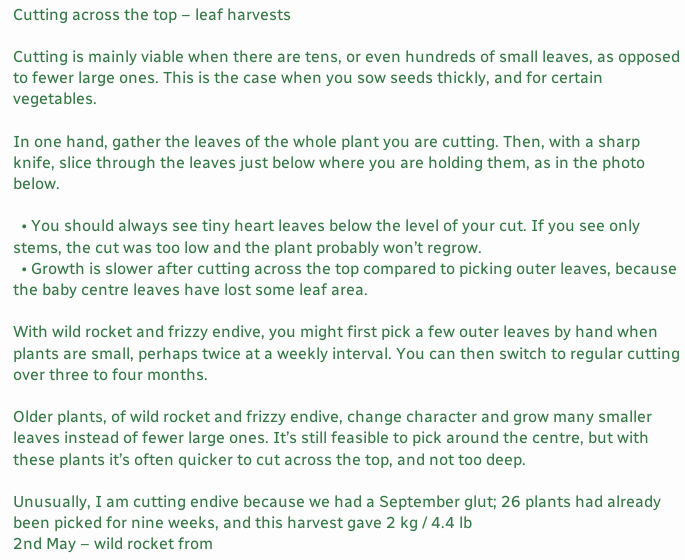Cutting across the top – leaf harvests

Cutting is mainly viable when there are tens, or even hundreds of small leaves, as opposed to fewer large ones. This is the case when you sow seeds thickly, and for certain vegetables.

In one hand, gather the leaves of the whole plant you are cutting. Then, with a sharp knife, slice through the leaves just below where you are holding them, as in the photo below.

  • You should always see tiny heart leaves below the level of your cut. If you see only stems, the cut was too low and the plant probably won’t regrow.
  • Growth is slower after cutting across the top compared to picking outer leaves, because the baby centre leaves have lost some leaf area.

With wild rocket and frizzy endive, you might first pick a few outer leaves by hand when plants are small, perhaps twice at a weekly interval. You can then switch to regular cutting over three to four months.

Older plants, of wild rocket and frizzy endive, change character and grow many smaller leaves instead of fewer large ones. It’s still feasible to pick around the centre, but with these plants it’s often quicker to cut across the top, and not too deep.

Unusually, I am cutting endive because we had a September glut; 26 plants had already been picked for nine weeks, and this harvest gave 2 kg / 4.4 lb
2nd May – wild rocket from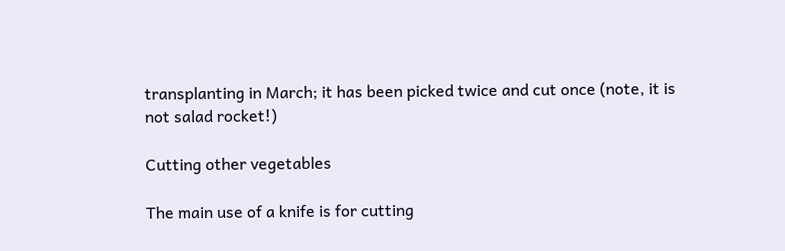transplanting in March; it has been picked twice and cut once (note, it is not salad rocket!)

Cutting other vegetables

The main use of a knife is for cutting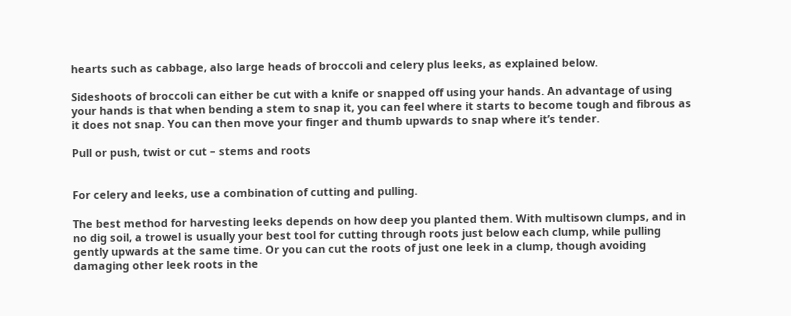hearts such as cabbage, also large heads of broccoli and celery plus leeks, as explained below.

Sideshoots of broccoli can either be cut with a knife or snapped off using your hands. An advantage of using your hands is that when bending a stem to snap it, you can feel where it starts to become tough and fibrous as it does not snap. You can then move your finger and thumb upwards to snap where it’s tender.

Pull or push, twist or cut – stems and roots


For celery and leeks, use a combination of cutting and pulling.

The best method for harvesting leeks depends on how deep you planted them. With multisown clumps, and in no dig soil, a trowel is usually your best tool for cutting through roots just below each clump, while pulling gently upwards at the same time. Or you can cut the roots of just one leek in a clump, though avoiding damaging other leek roots in the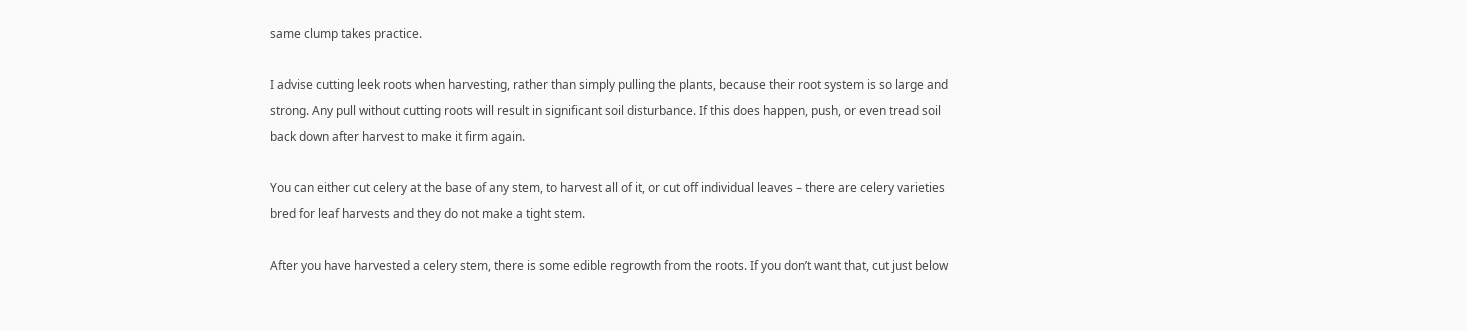same clump takes practice.

I advise cutting leek roots when harvesting, rather than simply pulling the plants, because their root system is so large and strong. Any pull without cutting roots will result in significant soil disturbance. If this does happen, push, or even tread soil back down after harvest to make it firm again.

You can either cut celery at the base of any stem, to harvest all of it, or cut off individual leaves – there are celery varieties bred for leaf harvests and they do not make a tight stem.

After you have harvested a celery stem, there is some edible regrowth from the roots. If you don’t want that, cut just below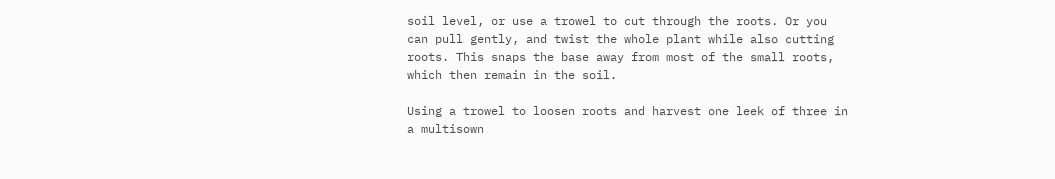soil level, or use a trowel to cut through the roots. Or you can pull gently, and twist the whole plant while also cutting roots. This snaps the base away from most of the small roots, which then remain in the soil.

Using a trowel to loosen roots and harvest one leek of three in a multisown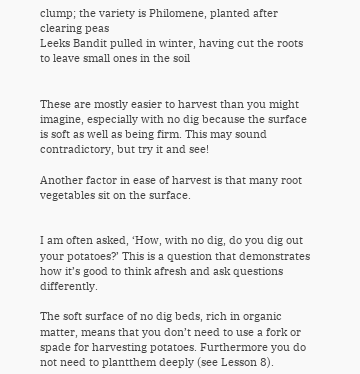clump; the variety is Philomene, planted after clearing peas
Leeks Bandit pulled in winter, having cut the roots to leave small ones in the soil


These are mostly easier to harvest than you might imagine, especially with no dig because the surface is soft as well as being firm. This may sound contradictory, but try it and see!

Another factor in ease of harvest is that many root vegetables sit on the surface.


I am often asked, ‘How, with no dig, do you dig out your potatoes?’ This is a question that demonstrates how it’s good to think afresh and ask questions differently.

The soft surface of no dig beds, rich in organic matter, means that you don’t need to use a fork or spade for harvesting potatoes. Furthermore you do not need to plantthem deeply (see Lesson 8).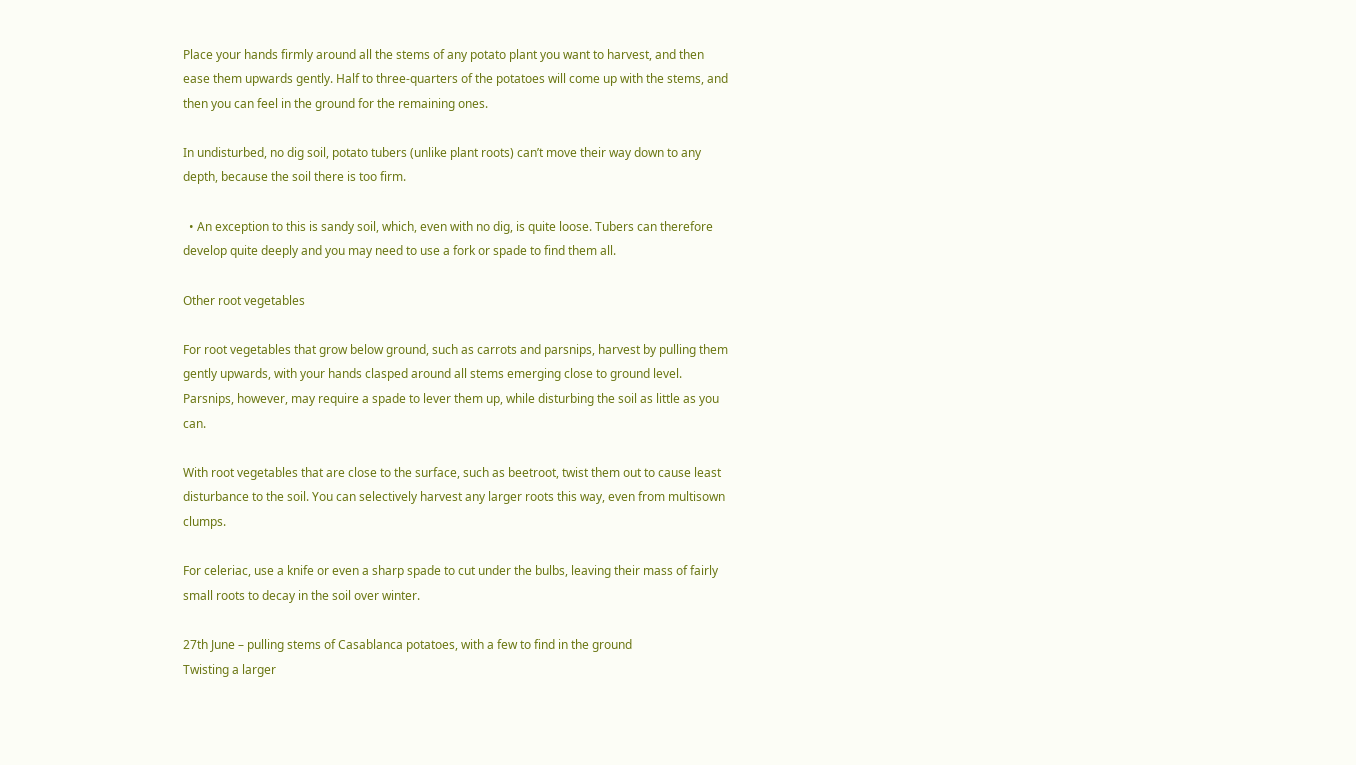Place your hands firmly around all the stems of any potato plant you want to harvest, and then ease them upwards gently. Half to three-quarters of the potatoes will come up with the stems, and then you can feel in the ground for the remaining ones.

In undisturbed, no dig soil, potato tubers (unlike plant roots) can’t move their way down to any depth, because the soil there is too firm.

  • An exception to this is sandy soil, which, even with no dig, is quite loose. Tubers can therefore develop quite deeply and you may need to use a fork or spade to find them all.

Other root vegetables

For root vegetables that grow below ground, such as carrots and parsnips, harvest by pulling them gently upwards, with your hands clasped around all stems emerging close to ground level. Parsnips, however, may require a spade to lever them up, while disturbing the soil as little as you can.

With root vegetables that are close to the surface, such as beetroot, twist them out to cause least disturbance to the soil. You can selectively harvest any larger roots this way, even from multisown clumps.

For celeriac, use a knife or even a sharp spade to cut under the bulbs, leaving their mass of fairly small roots to decay in the soil over winter.

27th June – pulling stems of Casablanca potatoes, with a few to find in the ground
Twisting a larger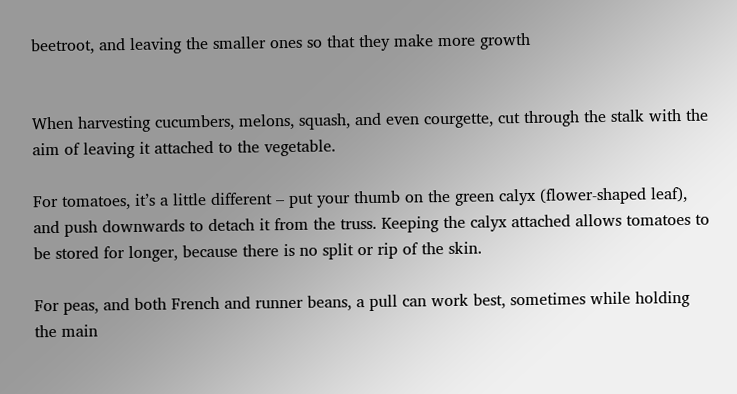beetroot, and leaving the smaller ones so that they make more growth


When harvesting cucumbers, melons, squash, and even courgette, cut through the stalk with the aim of leaving it attached to the vegetable.

For tomatoes, it’s a little different – put your thumb on the green calyx (flower-shaped leaf), and push downwards to detach it from the truss. Keeping the calyx attached allows tomatoes to be stored for longer, because there is no split or rip of the skin.

For peas, and both French and runner beans, a pull can work best, sometimes while holding the main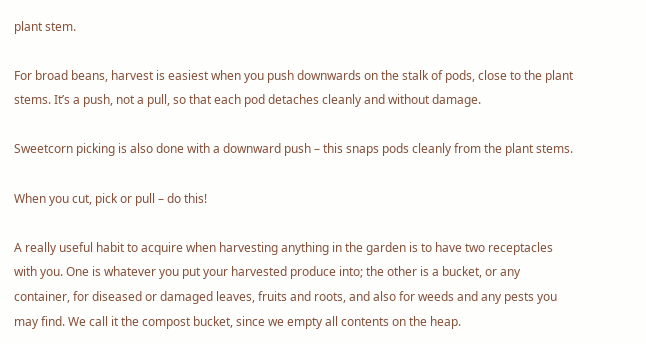plant stem.

For broad beans, harvest is easiest when you push downwards on the stalk of pods, close to the plant stems. It’s a push, not a pull, so that each pod detaches cleanly and without damage.

Sweetcorn picking is also done with a downward push – this snaps pods cleanly from the plant stems.

When you cut, pick or pull – do this!

A really useful habit to acquire when harvesting anything in the garden is to have two receptacles with you. One is whatever you put your harvested produce into; the other is a bucket, or any container, for diseased or damaged leaves, fruits and roots, and also for weeds and any pests you may find. We call it the compost bucket, since we empty all contents on the heap.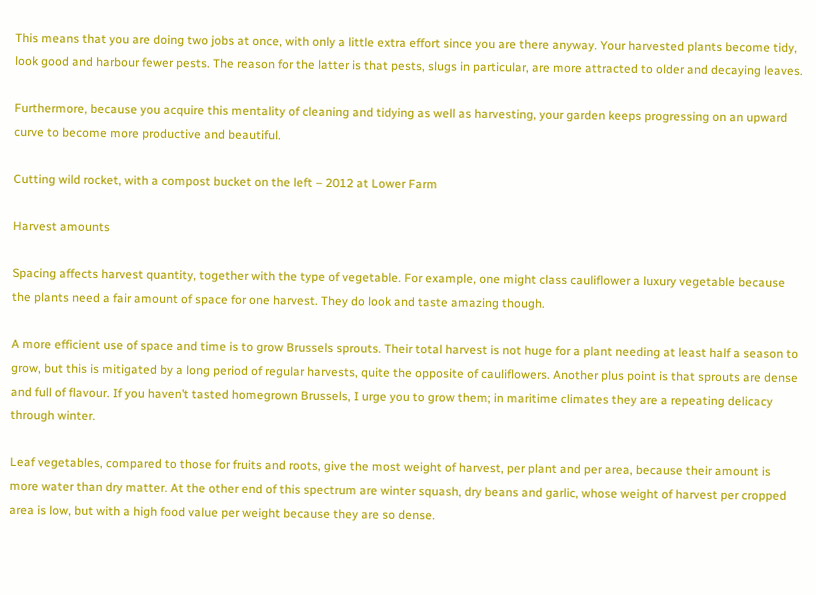This means that you are doing two jobs at once, with only a little extra effort since you are there anyway. Your harvested plants become tidy, look good and harbour fewer pests. The reason for the latter is that pests, slugs in particular, are more attracted to older and decaying leaves.

Furthermore, because you acquire this mentality of cleaning and tidying as well as harvesting, your garden keeps progressing on an upward curve to become more productive and beautiful.

Cutting wild rocket, with a compost bucket on the left – 2012 at Lower Farm

Harvest amounts

Spacing affects harvest quantity, together with the type of vegetable. For example, one might class cauliflower a luxury vegetable because the plants need a fair amount of space for one harvest. They do look and taste amazing though.

A more efficient use of space and time is to grow Brussels sprouts. Their total harvest is not huge for a plant needing at least half a season to grow, but this is mitigated by a long period of regular harvests, quite the opposite of cauliflowers. Another plus point is that sprouts are dense and full of flavour. If you haven’t tasted homegrown Brussels, I urge you to grow them; in maritime climates they are a repeating delicacy through winter.

Leaf vegetables, compared to those for fruits and roots, give the most weight of harvest, per plant and per area, because their amount is more water than dry matter. At the other end of this spectrum are winter squash, dry beans and garlic, whose weight of harvest per cropped area is low, but with a high food value per weight because they are so dense.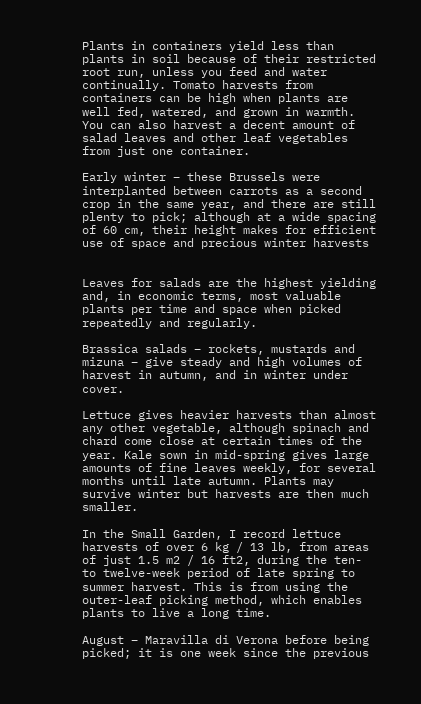Plants in containers yield less than plants in soil because of their restricted root run, unless you feed and water continually. Tomato harvests from containers can be high when plants are well fed, watered, and grown in warmth. You can also harvest a decent amount of salad leaves and other leaf vegetables from just one container.

Early winter – these Brussels were interplanted between carrots as a second crop in the same year, and there are still plenty to pick; although at a wide spacing of 60 cm, their height makes for efficient use of space and precious winter harvests


Leaves for salads are the highest yielding and, in economic terms, most valuable plants per time and space when picked repeatedly and regularly.

Brassica salads – rockets, mustards and mizuna – give steady and high volumes of harvest in autumn, and in winter under cover.

Lettuce gives heavier harvests than almost any other vegetable, although spinach and chard come close at certain times of the year. Kale sown in mid-spring gives large amounts of fine leaves weekly, for several months until late autumn. Plants may survive winter but harvests are then much smaller.

In the Small Garden, I record lettuce harvests of over 6 kg / 13 lb, from areas of just 1.5 m2 / 16 ft2, during the ten- to twelve-week period of late spring to summer harvest. This is from using the outer-leaf picking method, which enables plants to live a long time.

August – Maravilla di Verona before being picked; it is one week since the previous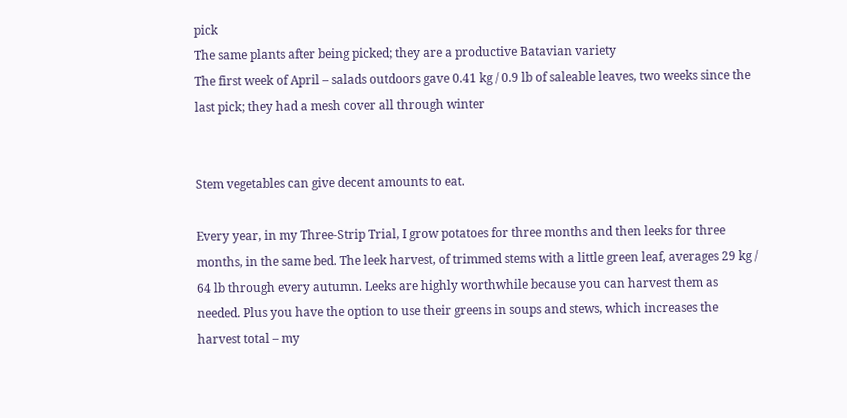pick
The same plants after being picked; they are a productive Batavian variety
The first week of April – salads outdoors gave 0.41 kg / 0.9 lb of saleable leaves, two weeks since the last pick; they had a mesh cover all through winter


Stem vegetables can give decent amounts to eat.

Every year, in my Three-Strip Trial, I grow potatoes for three months and then leeks for three months, in the same bed. The leek harvest, of trimmed stems with a little green leaf, averages 29 kg / 64 lb through every autumn. Leeks are highly worthwhile because you can harvest them as needed. Plus you have the option to use their greens in soups and stews, which increases the harvest total – my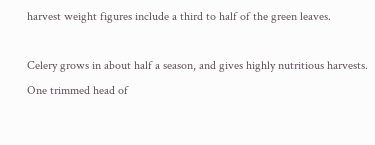harvest weight figures include a third to half of the green leaves.

Celery grows in about half a season, and gives highly nutritious harvests. One trimmed head of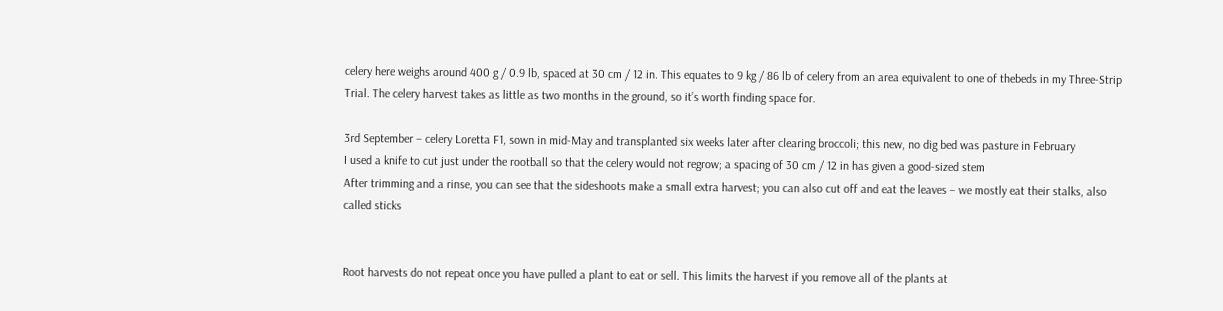celery here weighs around 400 g / 0.9 lb, spaced at 30 cm / 12 in. This equates to 9 kg / 86 lb of celery from an area equivalent to one of thebeds in my Three-Strip Trial. The celery harvest takes as little as two months in the ground, so it’s worth finding space for.

3rd September – celery Loretta F1, sown in mid-May and transplanted six weeks later after clearing broccoli; this new, no dig bed was pasture in February
I used a knife to cut just under the rootball so that the celery would not regrow; a spacing of 30 cm / 12 in has given a good-sized stem
After trimming and a rinse, you can see that the sideshoots make a small extra harvest; you can also cut off and eat the leaves – we mostly eat their stalks, also called sticks


Root harvests do not repeat once you have pulled a plant to eat or sell. This limits the harvest if you remove all of the plants at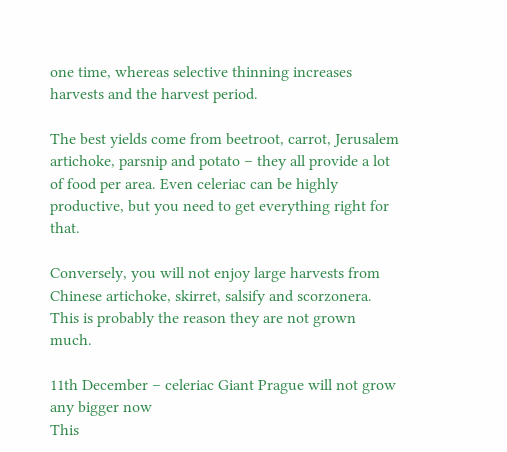one time, whereas selective thinning increases harvests and the harvest period.

The best yields come from beetroot, carrot, Jerusalem artichoke, parsnip and potato – they all provide a lot of food per area. Even celeriac can be highly productive, but you need to get everything right for that.

Conversely, you will not enjoy large harvests from Chinese artichoke, skirret, salsify and scorzonera. This is probably the reason they are not grown much.

11th December – celeriac Giant Prague will not grow any bigger now
This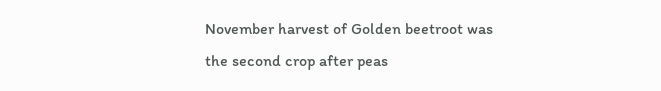November harvest of Golden beetroot was the second crop after peas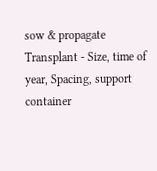sow & propagate
Transplant - Size, time of year, Spacing, support
container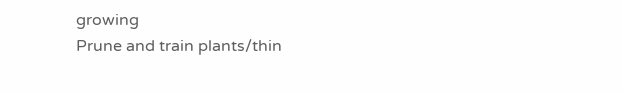growing
Prune and train plants/thin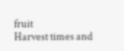fruit
Harvest times and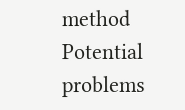method
Potential problems